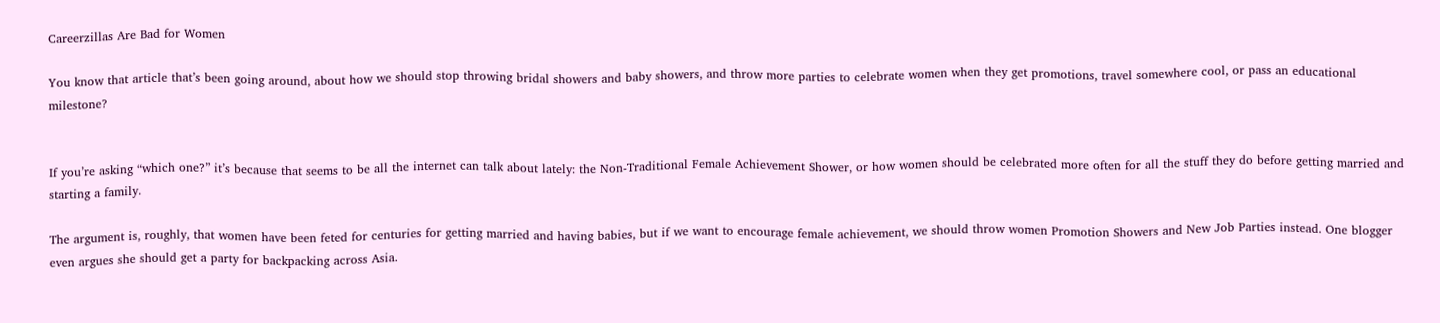Careerzillas Are Bad for Women

You know that article that’s been going around, about how we should stop throwing bridal showers and baby showers, and throw more parties to celebrate women when they get promotions, travel somewhere cool, or pass an educational milestone?


If you’re asking “which one?” it’s because that seems to be all the internet can talk about lately: the Non-Traditional Female Achievement Shower, or how women should be celebrated more often for all the stuff they do before getting married and starting a family.

The argument is, roughly, that women have been feted for centuries for getting married and having babies, but if we want to encourage female achievement, we should throw women Promotion Showers and New Job Parties instead. One blogger even argues she should get a party for backpacking across Asia.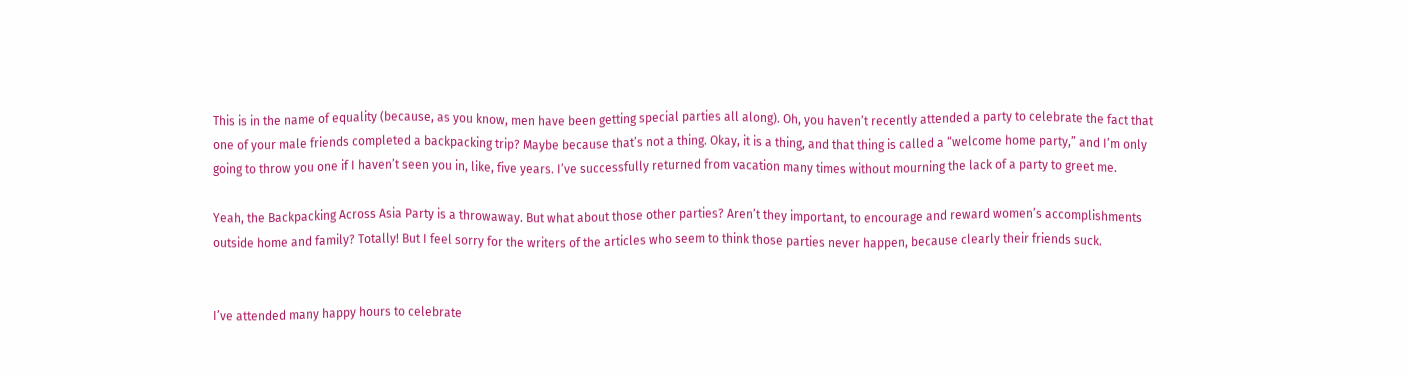This is in the name of equality (because, as you know, men have been getting special parties all along). Oh, you haven’t recently attended a party to celebrate the fact that one of your male friends completed a backpacking trip? Maybe because that’s not a thing. Okay, it is a thing, and that thing is called a “welcome home party,” and I’m only going to throw you one if I haven’t seen you in, like, five years. I’ve successfully returned from vacation many times without mourning the lack of a party to greet me.

Yeah, the Backpacking Across Asia Party is a throwaway. But what about those other parties? Aren’t they important, to encourage and reward women’s accomplishments outside home and family? Totally! But I feel sorry for the writers of the articles who seem to think those parties never happen, because clearly their friends suck.


I’ve attended many happy hours to celebrate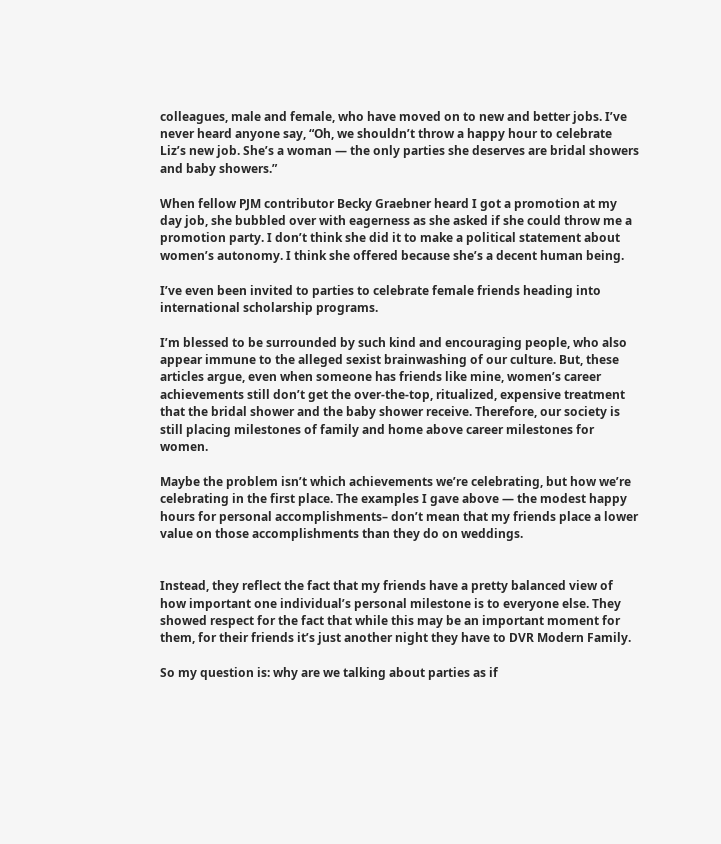colleagues, male and female, who have moved on to new and better jobs. I’ve never heard anyone say, “Oh, we shouldn’t throw a happy hour to celebrate Liz’s new job. She’s a woman — the only parties she deserves are bridal showers and baby showers.”

When fellow PJM contributor Becky Graebner heard I got a promotion at my day job, she bubbled over with eagerness as she asked if she could throw me a promotion party. I don’t think she did it to make a political statement about women’s autonomy. I think she offered because she’s a decent human being.

I’ve even been invited to parties to celebrate female friends heading into international scholarship programs.

I’m blessed to be surrounded by such kind and encouraging people, who also appear immune to the alleged sexist brainwashing of our culture. But, these articles argue, even when someone has friends like mine, women’s career achievements still don’t get the over-the-top, ritualized, expensive treatment that the bridal shower and the baby shower receive. Therefore, our society is still placing milestones of family and home above career milestones for women.

Maybe the problem isn’t which achievements we’re celebrating, but how we’re celebrating in the first place. The examples I gave above — the modest happy hours for personal accomplishments– don’t mean that my friends place a lower value on those accomplishments than they do on weddings.


Instead, they reflect the fact that my friends have a pretty balanced view of how important one individual’s personal milestone is to everyone else. They showed respect for the fact that while this may be an important moment for them, for their friends it’s just another night they have to DVR Modern Family.

So my question is: why are we talking about parties as if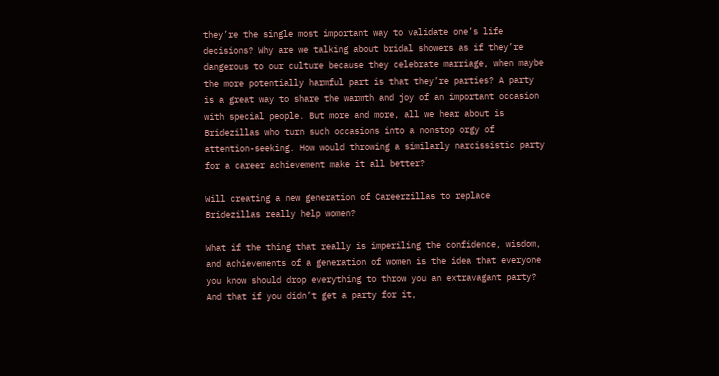they’re the single most important way to validate one’s life decisions? Why are we talking about bridal showers as if they’re dangerous to our culture because they celebrate marriage, when maybe the more potentially harmful part is that they’re parties? A party is a great way to share the warmth and joy of an important occasion with special people. But more and more, all we hear about is Bridezillas who turn such occasions into a nonstop orgy of attention-seeking. How would throwing a similarly narcissistic party for a career achievement make it all better?

Will creating a new generation of Careerzillas to replace Bridezillas really help women?

What if the thing that really is imperiling the confidence, wisdom, and achievements of a generation of women is the idea that everyone you know should drop everything to throw you an extravagant party? And that if you didn’t get a party for it,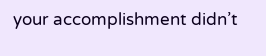your accomplishment didn’t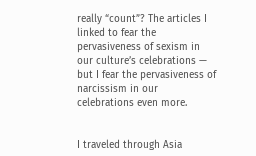really “count”? The articles I linked to fear the pervasiveness of sexism in our culture’s celebrations — but I fear the pervasiveness of narcissism in our celebrations even more.


I traveled through Asia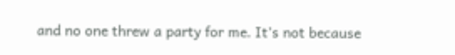and no one threw a party for me. It’s not because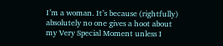I’m a woman. It’s because (rightfully) absolutely no one gives a hoot about my Very Special Moment unless I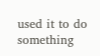used it to do something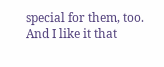special for them, too. And I like it that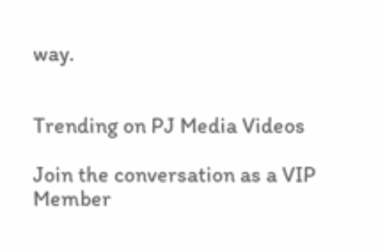way.


Trending on PJ Media Videos

Join the conversation as a VIP Member